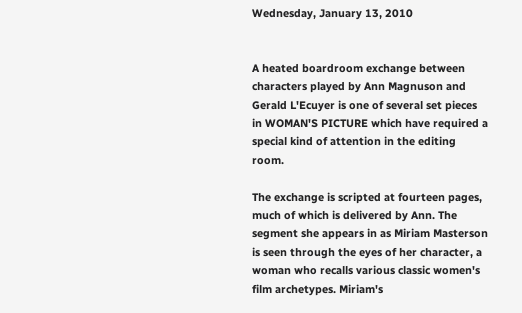Wednesday, January 13, 2010


A heated boardroom exchange between characters played by Ann Magnuson and Gerald L'Ecuyer is one of several set pieces in WOMAN'S PICTURE which have required a special kind of attention in the editing room.

The exchange is scripted at fourteen pages, much of which is delivered by Ann. The segment she appears in as Miriam Masterson is seen through the eyes of her character, a woman who recalls various classic women's film archetypes. Miriam's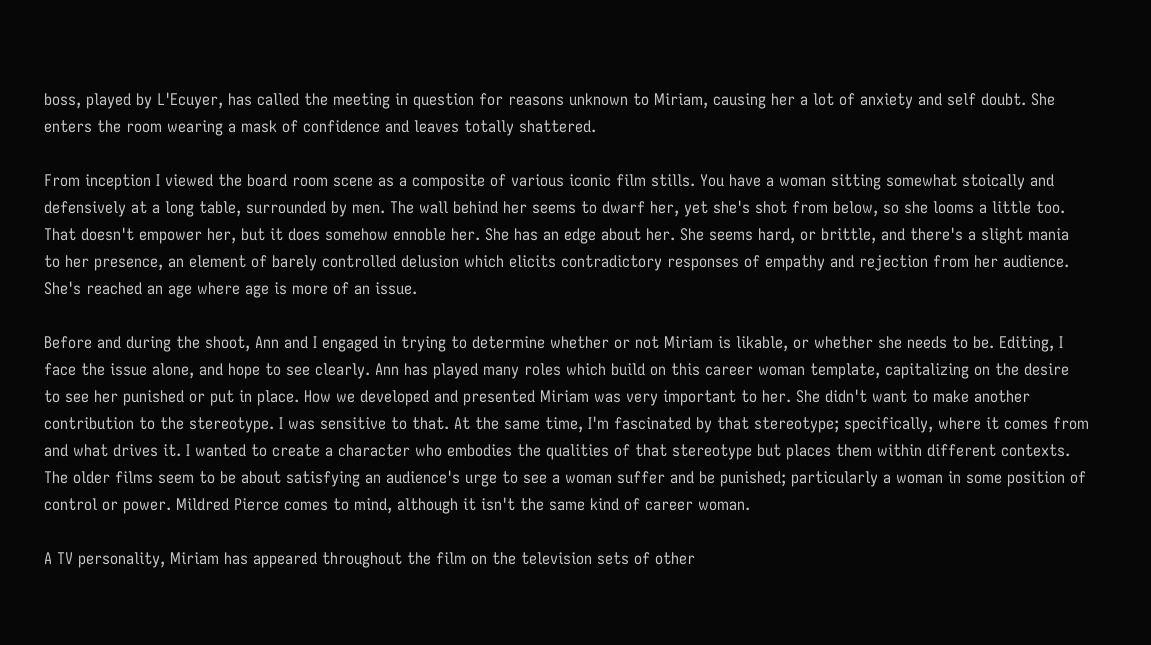boss, played by L'Ecuyer, has called the meeting in question for reasons unknown to Miriam, causing her a lot of anxiety and self doubt. She enters the room wearing a mask of confidence and leaves totally shattered.

From inception I viewed the board room scene as a composite of various iconic film stills. You have a woman sitting somewhat stoically and defensively at a long table, surrounded by men. The wall behind her seems to dwarf her, yet she's shot from below, so she looms a little too. That doesn't empower her, but it does somehow ennoble her. She has an edge about her. She seems hard, or brittle, and there's a slight mania to her presence, an element of barely controlled delusion which elicits contradictory responses of empathy and rejection from her audience. She's reached an age where age is more of an issue.

Before and during the shoot, Ann and I engaged in trying to determine whether or not Miriam is likable, or whether she needs to be. Editing, I face the issue alone, and hope to see clearly. Ann has played many roles which build on this career woman template, capitalizing on the desire to see her punished or put in place. How we developed and presented Miriam was very important to her. She didn't want to make another contribution to the stereotype. I was sensitive to that. At the same time, I'm fascinated by that stereotype; specifically, where it comes from and what drives it. I wanted to create a character who embodies the qualities of that stereotype but places them within different contexts. The older films seem to be about satisfying an audience's urge to see a woman suffer and be punished; particularly a woman in some position of control or power. Mildred Pierce comes to mind, although it isn't the same kind of career woman.

A TV personality, Miriam has appeared throughout the film on the television sets of other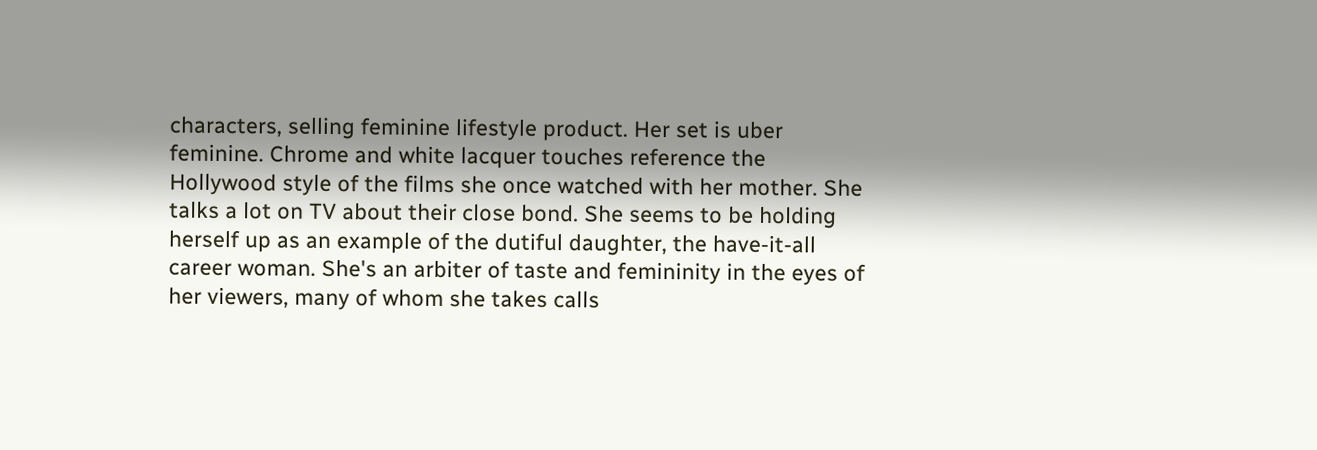characters, selling feminine lifestyle product. Her set is uber feminine. Chrome and white lacquer touches reference the Hollywood style of the films she once watched with her mother. She talks a lot on TV about their close bond. She seems to be holding herself up as an example of the dutiful daughter, the have-it-all career woman. She's an arbiter of taste and femininity in the eyes of her viewers, many of whom she takes calls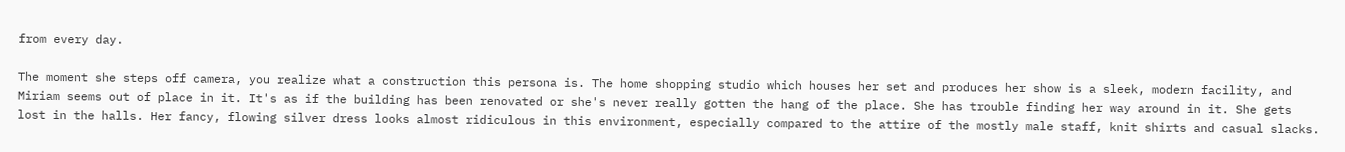from every day.

The moment she steps off camera, you realize what a construction this persona is. The home shopping studio which houses her set and produces her show is a sleek, modern facility, and Miriam seems out of place in it. It's as if the building has been renovated or she's never really gotten the hang of the place. She has trouble finding her way around in it. She gets lost in the halls. Her fancy, flowing silver dress looks almost ridiculous in this environment, especially compared to the attire of the mostly male staff, knit shirts and casual slacks.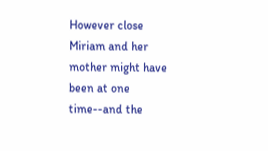However close Miriam and her mother might have been at one time--and the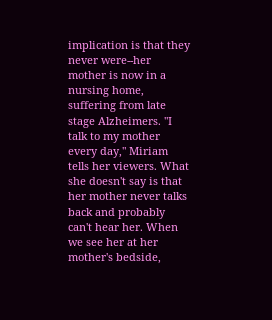implication is that they never were--her mother is now in a nursing home, suffering from late stage Alzheimers. "I talk to my mother every day," Miriam tells her viewers. What she doesn't say is that her mother never talks back and probably can't hear her. When we see her at her mother's bedside,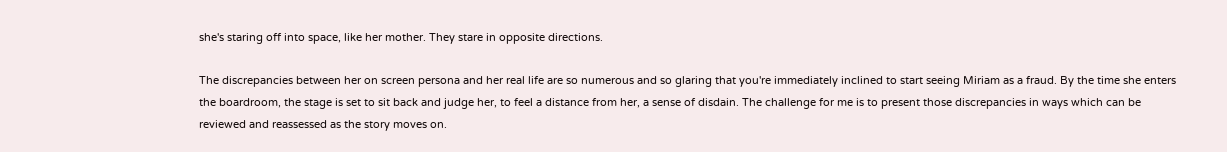she's staring off into space, like her mother. They stare in opposite directions.

The discrepancies between her on screen persona and her real life are so numerous and so glaring that you're immediately inclined to start seeing Miriam as a fraud. By the time she enters the boardroom, the stage is set to sit back and judge her, to feel a distance from her, a sense of disdain. The challenge for me is to present those discrepancies in ways which can be reviewed and reassessed as the story moves on.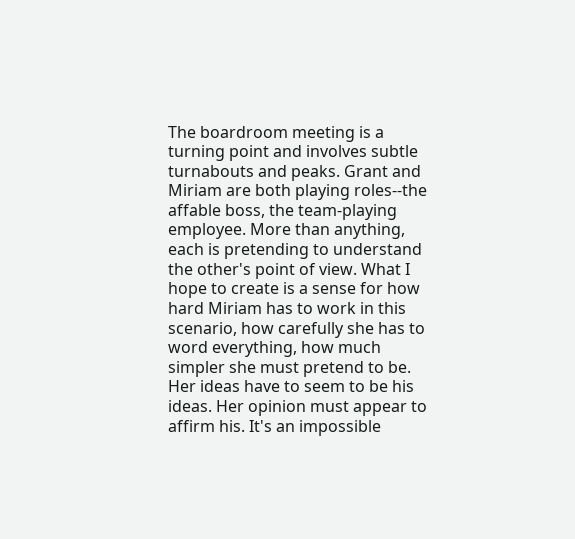The boardroom meeting is a turning point and involves subtle turnabouts and peaks. Grant and Miriam are both playing roles--the affable boss, the team-playing employee. More than anything, each is pretending to understand the other's point of view. What I hope to create is a sense for how hard Miriam has to work in this scenario, how carefully she has to word everything, how much simpler she must pretend to be. Her ideas have to seem to be his ideas. Her opinion must appear to affirm his. It's an impossible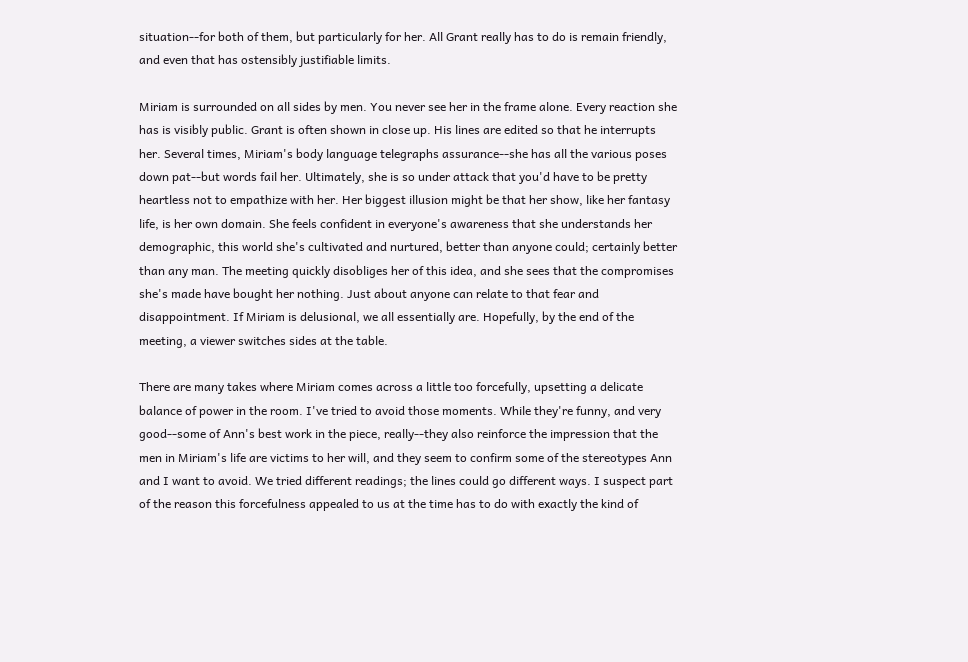situation--for both of them, but particularly for her. All Grant really has to do is remain friendly, and even that has ostensibly justifiable limits.

Miriam is surrounded on all sides by men. You never see her in the frame alone. Every reaction she has is visibly public. Grant is often shown in close up. His lines are edited so that he interrupts her. Several times, Miriam's body language telegraphs assurance--she has all the various poses down pat--but words fail her. Ultimately, she is so under attack that you'd have to be pretty heartless not to empathize with her. Her biggest illusion might be that her show, like her fantasy life, is her own domain. She feels confident in everyone's awareness that she understands her demographic, this world she's cultivated and nurtured, better than anyone could; certainly better than any man. The meeting quickly disobliges her of this idea, and she sees that the compromises she's made have bought her nothing. Just about anyone can relate to that fear and disappointment. If Miriam is delusional, we all essentially are. Hopefully, by the end of the meeting, a viewer switches sides at the table.

There are many takes where Miriam comes across a little too forcefully, upsetting a delicate balance of power in the room. I've tried to avoid those moments. While they're funny, and very good--some of Ann's best work in the piece, really--they also reinforce the impression that the men in Miriam's life are victims to her will, and they seem to confirm some of the stereotypes Ann and I want to avoid. We tried different readings; the lines could go different ways. I suspect part of the reason this forcefulness appealed to us at the time has to do with exactly the kind of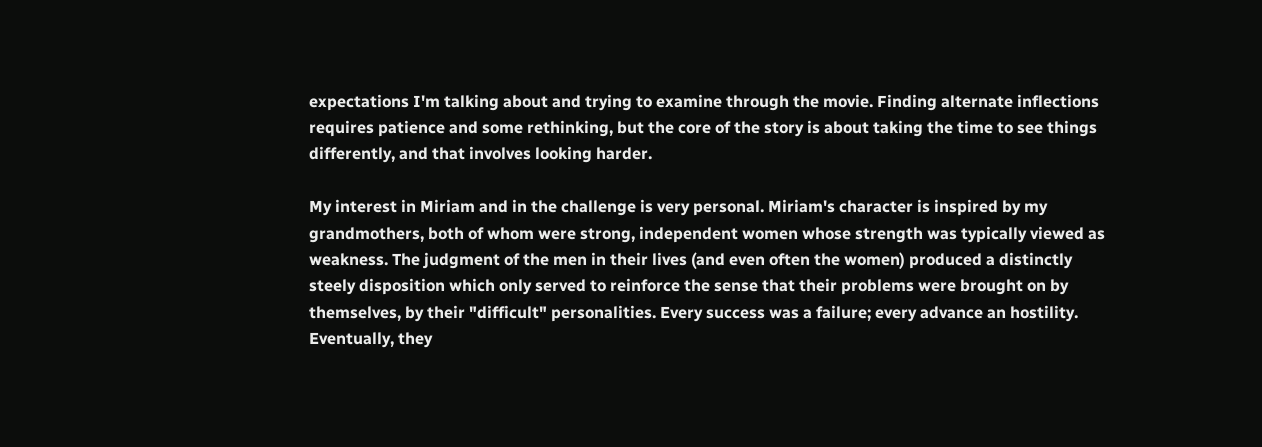expectations I'm talking about and trying to examine through the movie. Finding alternate inflections requires patience and some rethinking, but the core of the story is about taking the time to see things differently, and that involves looking harder.

My interest in Miriam and in the challenge is very personal. Miriam's character is inspired by my grandmothers, both of whom were strong, independent women whose strength was typically viewed as weakness. The judgment of the men in their lives (and even often the women) produced a distinctly steely disposition which only served to reinforce the sense that their problems were brought on by themselves, by their "difficult" personalities. Every success was a failure; every advance an hostility. Eventually, they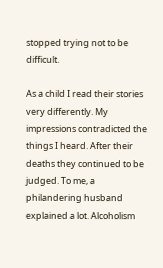stopped trying not to be difficult.

As a child I read their stories very differently. My impressions contradicted the things I heard. After their deaths they continued to be judged. To me, a philandering husband explained a lot. Alcoholism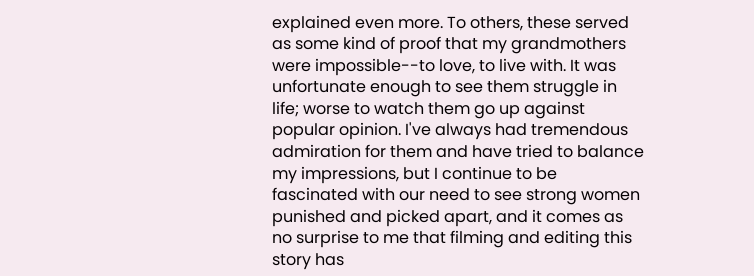explained even more. To others, these served as some kind of proof that my grandmothers were impossible--to love, to live with. It was unfortunate enough to see them struggle in life; worse to watch them go up against popular opinion. I've always had tremendous admiration for them and have tried to balance my impressions, but I continue to be fascinated with our need to see strong women punished and picked apart, and it comes as no surprise to me that filming and editing this story has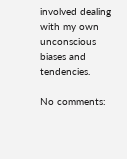involved dealing with my own unconscious biases and tendencies.

No comments: